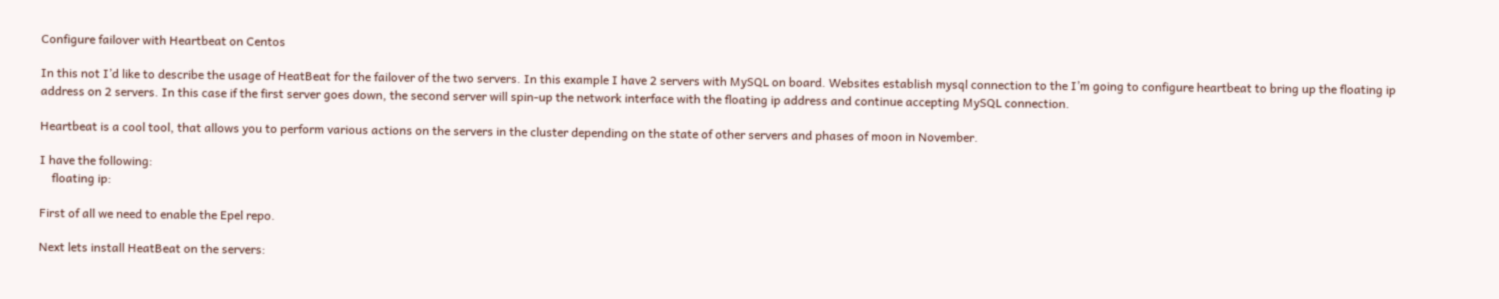Configure failover with Heartbeat on Centos

In this not I’d like to describe the usage of HeatBeat for the failover of the two servers. In this example I have 2 servers with MySQL on board. Websites establish mysql connection to the I’m going to configure heartbeat to bring up the floating ip address on 2 servers. In this case if the first server goes down, the second server will spin-up the network interface with the floating ip address and continue accepting MySQL connection.

Heartbeat is a cool tool, that allows you to perform various actions on the servers in the cluster depending on the state of other servers and phases of moon in November.

I have the following:
    floating ip:

First of all we need to enable the Epel repo.

Next lets install HeatBeat on the servers: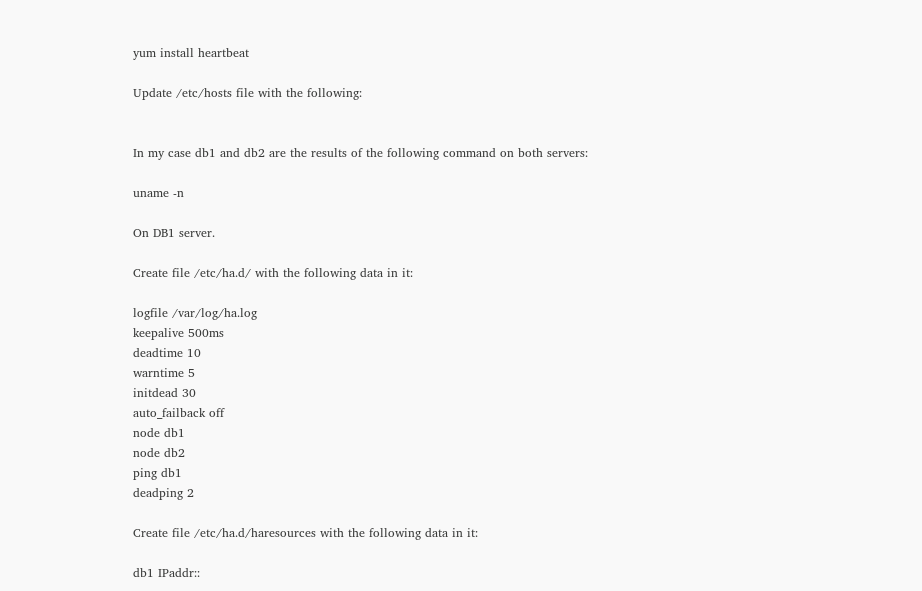yum install heartbeat

Update /etc/hosts file with the following:


In my case db1 and db2 are the results of the following command on both servers:

uname -n

On DB1 server.

Create file /etc/ha.d/ with the following data in it:

logfile /var/log/ha.log
keepalive 500ms
deadtime 10
warntime 5
initdead 30
auto_failback off
node db1
node db2
ping db1
deadping 2

Create file /etc/ha.d/haresources with the following data in it:

db1 IPaddr::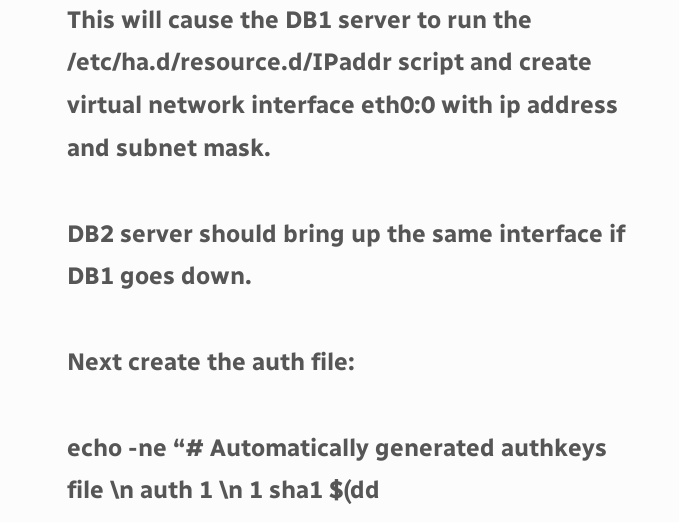This will cause the DB1 server to run the /etc/ha.d/resource.d/IPaddr script and create virtual network interface eth0:0 with ip address and subnet mask.

DB2 server should bring up the same interface if DB1 goes down.

Next create the auth file:

echo -ne “# Automatically generated authkeys file \n auth 1 \n 1 sha1 $(dd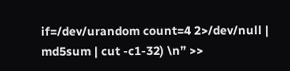if=/dev/urandom count=4 2>/dev/null | md5sum | cut -c1-32) \n” >>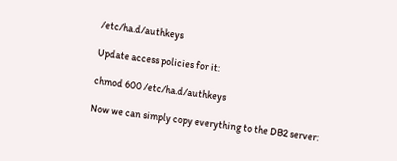/etc/ha.d/authkeys

Update access policies for it:

chmod 600 /etc/ha.d/authkeys

Now we can simply copy everything to the DB2 server: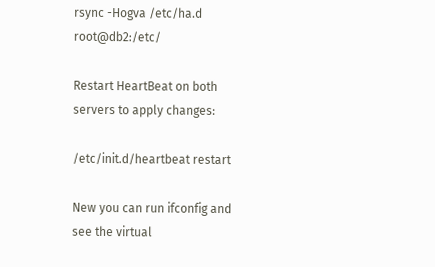rsync -Hogva /etc/ha.d root@db2:/etc/

Restart HeartBeat on both servers to apply changes:

/etc/init.d/heartbeat restart

New you can run ifconfig and see the virtual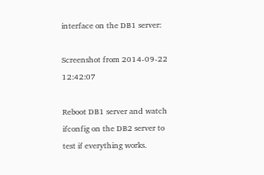interface on the DB1 server:

Screenshot from 2014-09-22 12:42:07

Reboot DB1 server and watch ifconfig on the DB2 server to test if everything works.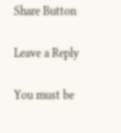Share Button

Leave a Reply

You must be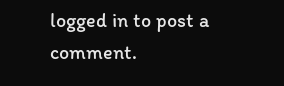logged in to post a comment.